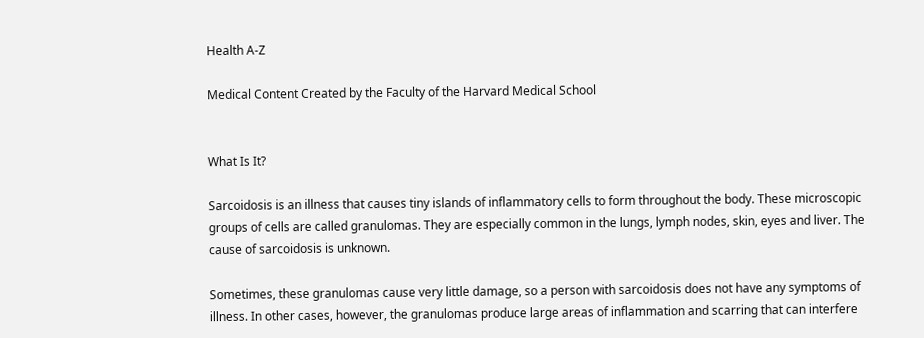Health A-Z

Medical Content Created by the Faculty of the Harvard Medical School


What Is It?

Sarcoidosis is an illness that causes tiny islands of inflammatory cells to form throughout the body. These microscopic groups of cells are called granulomas. They are especially common in the lungs, lymph nodes, skin, eyes and liver. The cause of sarcoidosis is unknown.

Sometimes, these granulomas cause very little damage, so a person with sarcoidosis does not have any symptoms of illness. In other cases, however, the granulomas produce large areas of inflammation and scarring that can interfere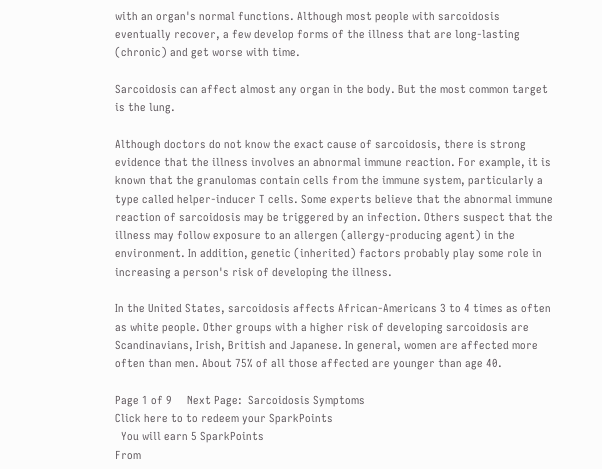with an organ's normal functions. Although most people with sarcoidosis eventually recover, a few develop forms of the illness that are long-lasting (chronic) and get worse with time.

Sarcoidosis can affect almost any organ in the body. But the most common target is the lung.

Although doctors do not know the exact cause of sarcoidosis, there is strong evidence that the illness involves an abnormal immune reaction. For example, it is known that the granulomas contain cells from the immune system, particularly a type called helper-inducer T cells. Some experts believe that the abnormal immune reaction of sarcoidosis may be triggered by an infection. Others suspect that the illness may follow exposure to an allergen (allergy-producing agent) in the environment. In addition, genetic (inherited) factors probably play some role in increasing a person's risk of developing the illness.

In the United States, sarcoidosis affects African-Americans 3 to 4 times as often as white people. Other groups with a higher risk of developing sarcoidosis are Scandinavians, Irish, British and Japanese. In general, women are affected more often than men. About 75% of all those affected are younger than age 40.

Page 1 of 9     Next Page:  Sarcoidosis Symptoms
Click here to to redeem your SparkPoints
  You will earn 5 SparkPoints
From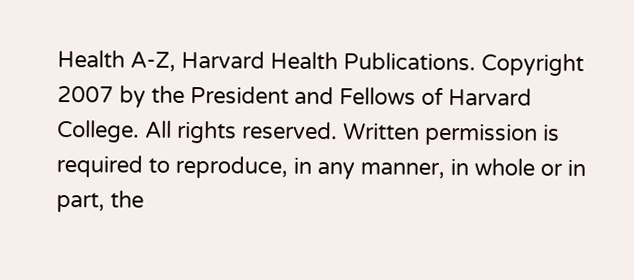Health A-Z, Harvard Health Publications. Copyright 2007 by the President and Fellows of Harvard College. All rights reserved. Written permission is required to reproduce, in any manner, in whole or in part, the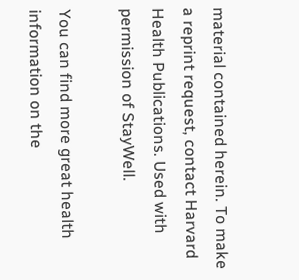material contained herein. To make a reprint request, contact Harvard Health Publications. Used with permission of StayWell.

You can find more great health information on the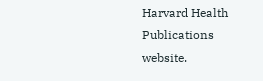Harvard Health Publications website.